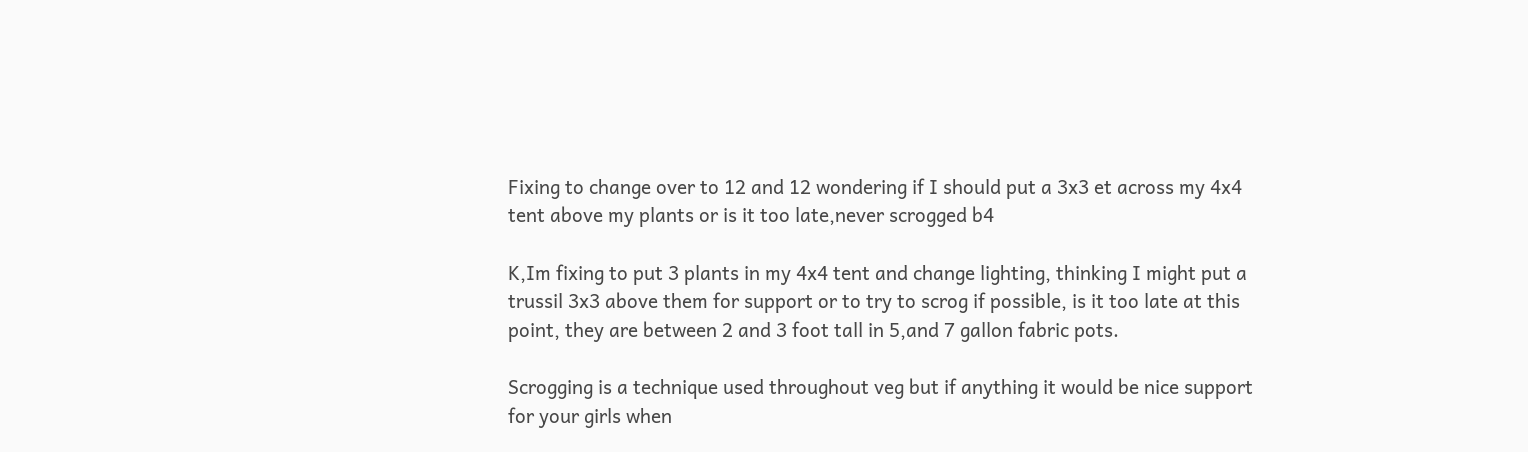Fixing to change over to 12 and 12 wondering if I should put a 3x3 et across my 4x4 tent above my plants or is it too late,never scrogged b4

K,Im fixing to put 3 plants in my 4x4 tent and change lighting, thinking I might put a trussil 3x3 above them for support or to try to scrog if possible, is it too late at this point, they are between 2 and 3 foot tall in 5,and 7 gallon fabric pots.

Scrogging is a technique used throughout veg but if anything it would be nice support for your girls when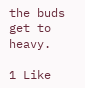the buds get to heavy.

1 Like